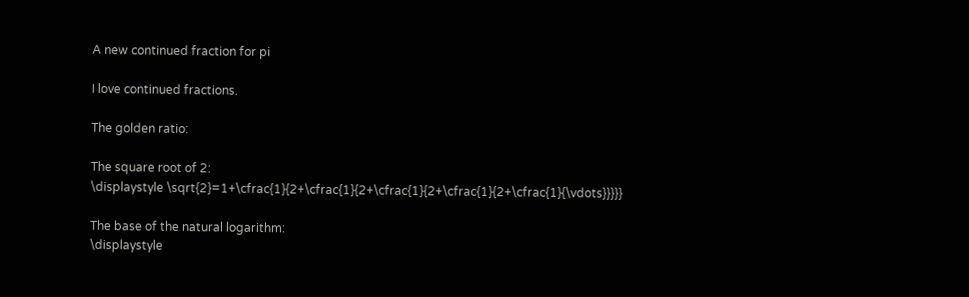A new continued fraction for pi

I love continued fractions.

The golden ratio:

The square root of 2:
\displaystyle \sqrt{2}=1+\cfrac{1}{2+\cfrac{1}{2+\cfrac{1}{2+\cfrac{1}{2+\cfrac{1}{\vdots}}}}}

The base of the natural logarithm:
\displaystyle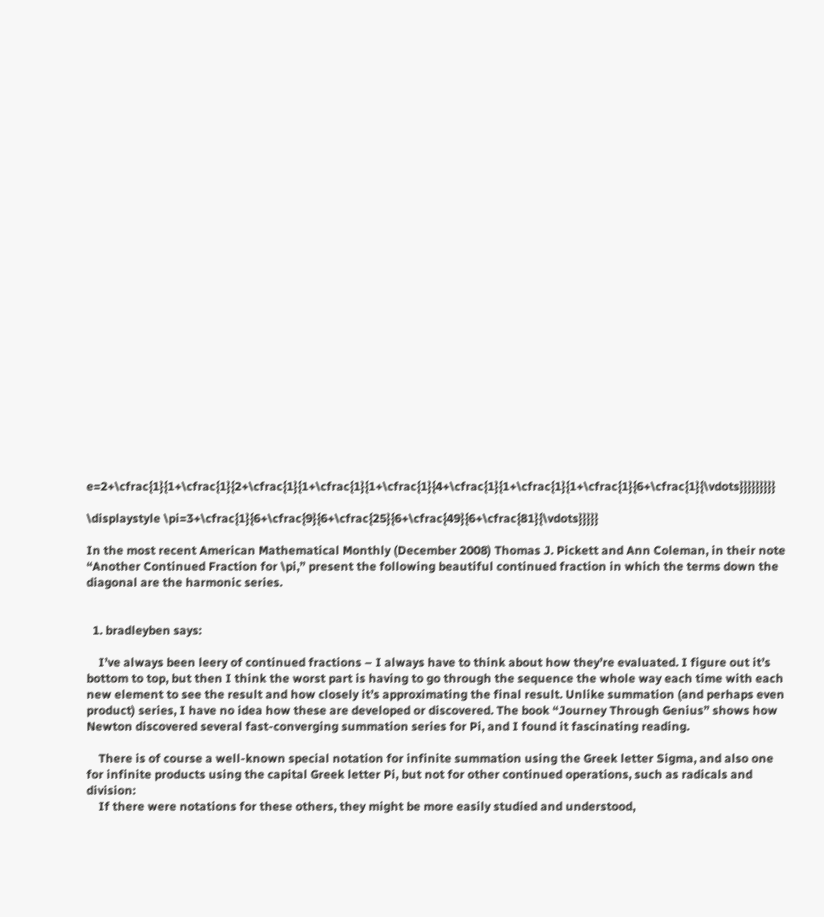e=2+\cfrac{1}{1+\cfrac{1}{2+\cfrac{1}{1+\cfrac{1}{1+\cfrac{1}{4+\cfrac{1}{1+\cfrac{1}{1+\cfrac{1}{6+\cfrac{1}{\vdots}}}}}}}}}

\displaystyle \pi=3+\cfrac{1}{6+\cfrac{9}{6+\cfrac{25}{6+\cfrac{49}{6+\cfrac{81}{\vdots}}}}}

In the most recent American Mathematical Monthly (December 2008) Thomas J. Pickett and Ann Coleman, in their note “Another Continued Fraction for \pi,” present the following beautiful continued fraction in which the terms down the diagonal are the harmonic series.


  1. bradleyben says:

    I’ve always been leery of continued fractions – I always have to think about how they’re evaluated. I figure out it’s bottom to top, but then I think the worst part is having to go through the sequence the whole way each time with each new element to see the result and how closely it’s approximating the final result. Unlike summation (and perhaps even product) series, I have no idea how these are developed or discovered. The book “Journey Through Genius” shows how Newton discovered several fast-converging summation series for Pi, and I found it fascinating reading.

    There is of course a well-known special notation for infinite summation using the Greek letter Sigma, and also one for infinite products using the capital Greek letter Pi, but not for other continued operations, such as radicals and division:
    If there were notations for these others, they might be more easily studied and understood,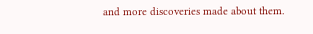and more discoveries made about them.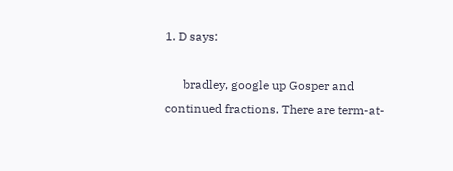1. D says:

      bradley, google up Gosper and continued fractions. There are term-at-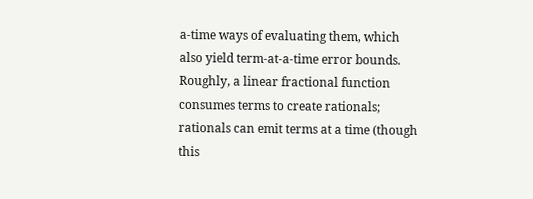a-time ways of evaluating them, which also yield term-at-a-time error bounds. Roughly, a linear fractional function consumes terms to create rationals; rationals can emit terms at a time (though this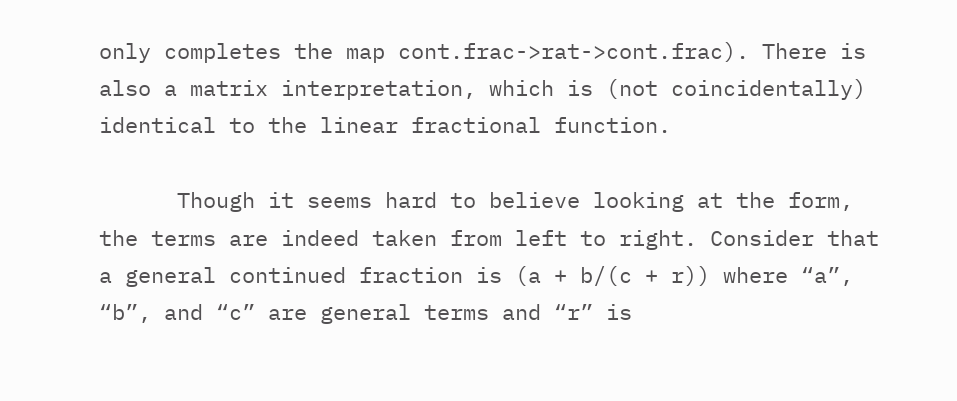only completes the map cont.frac->rat->cont.frac). There is also a matrix interpretation, which is (not coincidentally) identical to the linear fractional function.

      Though it seems hard to believe looking at the form, the terms are indeed taken from left to right. Consider that a general continued fraction is (a + b/(c + r)) where “a”, “b”, and “c” are general terms and “r” is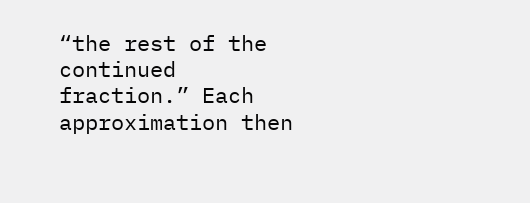“the rest of the continued fraction.” Each approximation then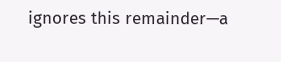ignores this remainder—a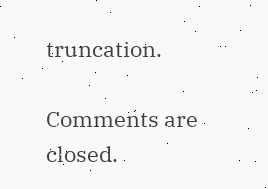truncation.

Comments are closed.